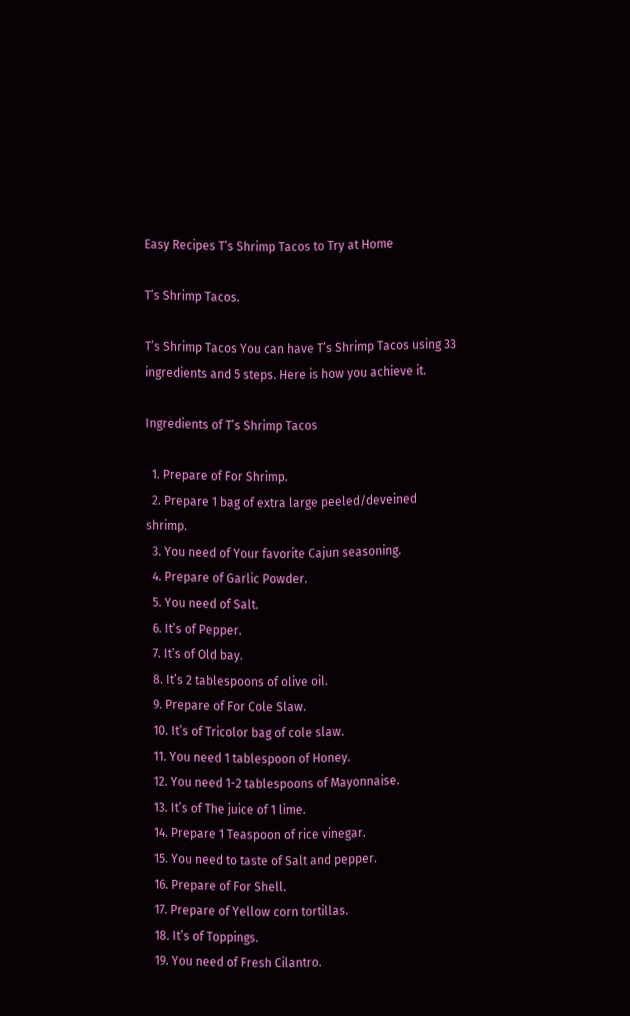Easy Recipes T’s Shrimp Tacos to Try at Home

T’s Shrimp Tacos.

T’s Shrimp Tacos You can have T’s Shrimp Tacos using 33 ingredients and 5 steps. Here is how you achieve it.

Ingredients of T’s Shrimp Tacos

  1. Prepare of For Shrimp.
  2. Prepare 1 bag of extra large peeled/deveined shrimp.
  3. You need of Your favorite Cajun seasoning.
  4. Prepare of Garlic Powder.
  5. You need of Salt.
  6. It’s of Pepper.
  7. It’s of Old bay.
  8. It’s 2 tablespoons of olive oil.
  9. Prepare of For Cole Slaw.
  10. It’s of Tricolor bag of cole slaw.
  11. You need 1 tablespoon of Honey.
  12. You need 1-2 tablespoons of Mayonnaise.
  13. It’s of The juice of 1 lime.
  14. Prepare 1 Teaspoon of rice vinegar.
  15. You need to taste of Salt and pepper.
  16. Prepare of For Shell.
  17. Prepare of Yellow corn tortillas.
  18. It’s of Toppings.
  19. You need of Fresh Cilantro.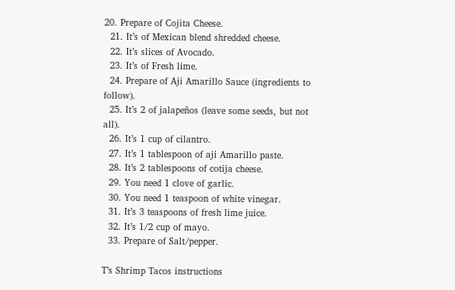20. Prepare of Cojita Cheese.
  21. It’s of Mexican blend shredded cheese.
  22. It’s slices of Avocado.
  23. It’s of Fresh lime.
  24. Prepare of Aji Amarillo Sauce (ingredients to follow).
  25. It’s 2 of jalapeños (leave some seeds, but not all).
  26. It’s 1 cup of cilantro.
  27. It’s 1 tablespoon of aji Amarillo paste.
  28. It’s 2 tablespoons of cotija cheese.
  29. You need 1 clove of garlic.
  30. You need 1 teaspoon of white vinegar.
  31. It’s 3 teaspoons of fresh lime juice.
  32. It’s 1/2 cup of mayo.
  33. Prepare of Salt/pepper.

T’s Shrimp Tacos instructions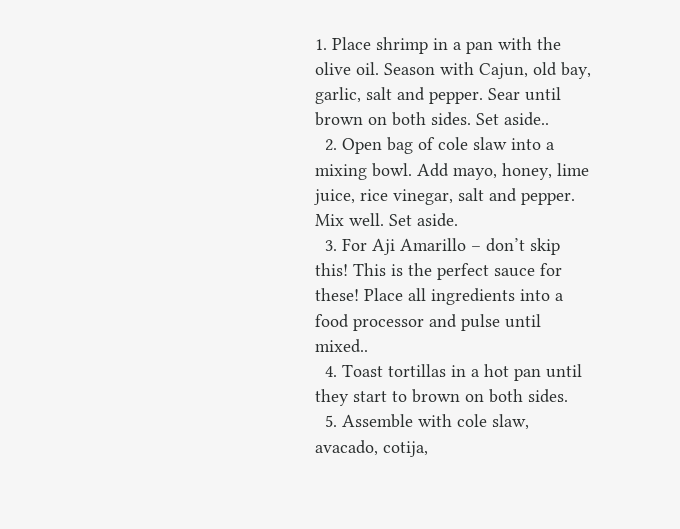1. Place shrimp in a pan with the olive oil. Season with Cajun, old bay, garlic, salt and pepper. Sear until brown on both sides. Set aside..
  2. Open bag of cole slaw into a mixing bowl. Add mayo, honey, lime juice, rice vinegar, salt and pepper. Mix well. Set aside.
  3. For Aji Amarillo – don’t skip this! This is the perfect sauce for these! Place all ingredients into a food processor and pulse until mixed..
  4. Toast tortillas in a hot pan until they start to brown on both sides.
  5. Assemble with cole slaw, avacado, cotija,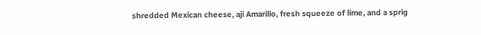shredded Mexican cheese, aji Amarillo, fresh squeeze of lime, and a sprig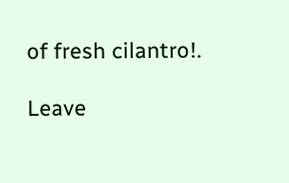of fresh cilantro!.

Leave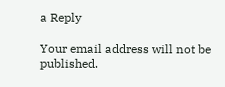a Reply

Your email address will not be published.